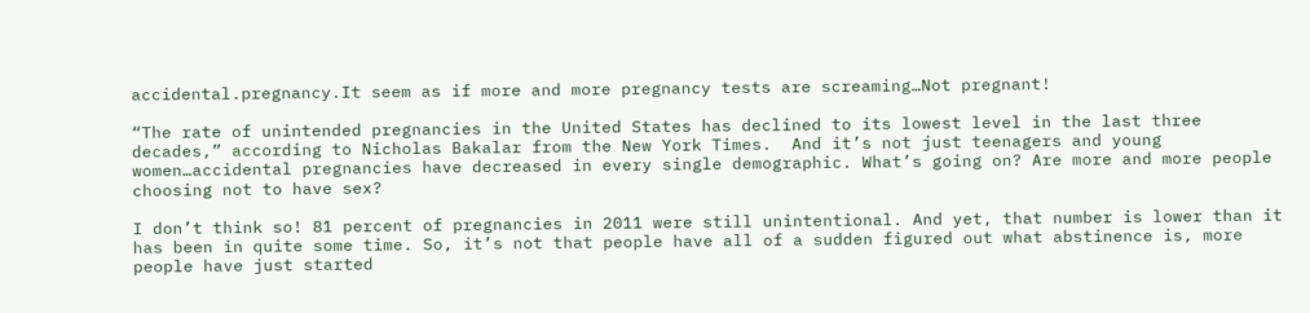accidental.pregnancy.It seem as if more and more pregnancy tests are screaming…Not pregnant!

“The rate of unintended pregnancies in the United States has declined to its lowest level in the last three decades,” according to Nicholas Bakalar from the New York Times.  And it’s not just teenagers and young women…accidental pregnancies have decreased in every single demographic. What’s going on? Are more and more people choosing not to have sex?

I don’t think so! 81 percent of pregnancies in 2011 were still unintentional. And yet, that number is lower than it has been in quite some time. So, it’s not that people have all of a sudden figured out what abstinence is, more people have just started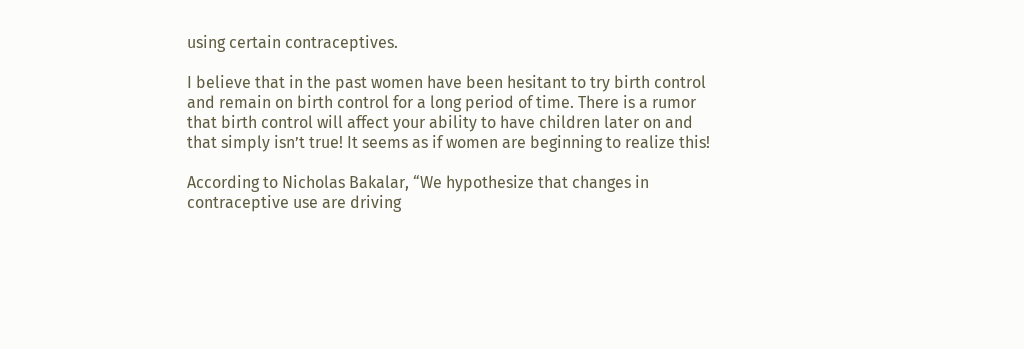using certain contraceptives.

I believe that in the past women have been hesitant to try birth control and remain on birth control for a long period of time. There is a rumor that birth control will affect your ability to have children later on and that simply isn’t true! It seems as if women are beginning to realize this!

According to Nicholas Bakalar, “We hypothesize that changes in contraceptive use are driving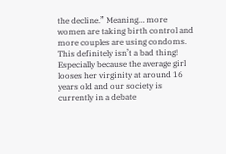the decline.” Meaning… more women are taking birth control and more couples are using condoms. This definitely isn’t a bad thing! Especially because the average girl looses her virginity at around 16 years old and our society is currently in a debate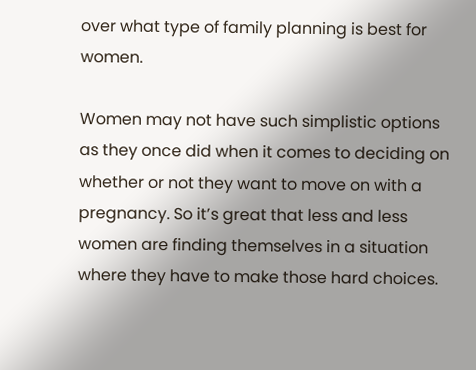over what type of family planning is best for women.

Women may not have such simplistic options as they once did when it comes to deciding on whether or not they want to move on with a pregnancy. So it’s great that less and less women are finding themselves in a situation where they have to make those hard choices.